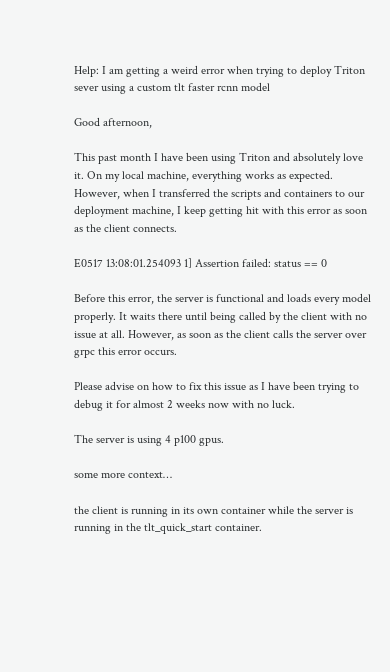Help: I am getting a weird error when trying to deploy Triton sever using a custom tlt faster rcnn model

Good afternoon,

This past month I have been using Triton and absolutely love it. On my local machine, everything works as expected. However, when I transferred the scripts and containers to our deployment machine, I keep getting hit with this error as soon as the client connects.

E0517 13:08:01.254093 1] Assertion failed: status == 0

Before this error, the server is functional and loads every model properly. It waits there until being called by the client with no issue at all. However, as soon as the client calls the server over grpc this error occurs.

Please advise on how to fix this issue as I have been trying to debug it for almost 2 weeks now with no luck.

The server is using 4 p100 gpus.

some more context…

the client is running in its own container while the server is running in the tlt_quick_start container.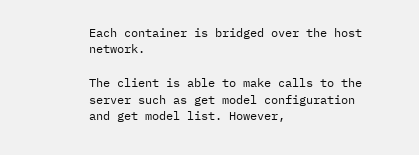Each container is bridged over the host network.

The client is able to make calls to the server such as get model configuration and get model list. However,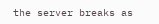the server breaks as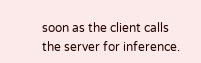soon as the client calls the server for inference.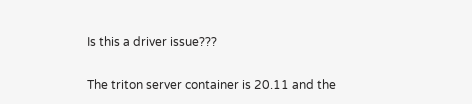Is this a driver issue???

The triton server container is 20.11 and the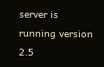server is running version 2.5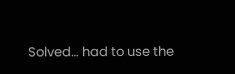Solved… had to use the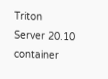Triton Server 20.10 container